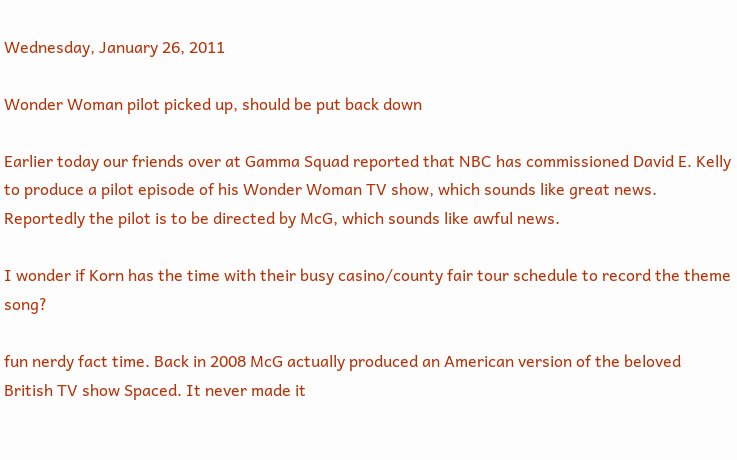Wednesday, January 26, 2011

Wonder Woman pilot picked up, should be put back down

Earlier today our friends over at Gamma Squad reported that NBC has commissioned David E. Kelly to produce a pilot episode of his Wonder Woman TV show, which sounds like great news. Reportedly the pilot is to be directed by McG, which sounds like awful news.

I wonder if Korn has the time with their busy casino/county fair tour schedule to record the theme song?

fun nerdy fact time. Back in 2008 McG actually produced an American version of the beloved British TV show Spaced. It never made it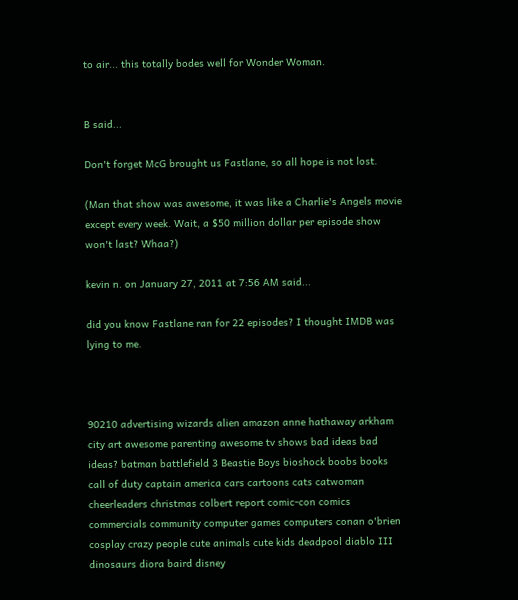to air... this totally bodes well for Wonder Woman.


B said...

Don't forget McG brought us Fastlane, so all hope is not lost.

(Man that show was awesome, it was like a Charlie's Angels movie except every week. Wait, a $50 million dollar per episode show won't last? Whaa?)

kevin n. on January 27, 2011 at 7:56 AM said...

did you know Fastlane ran for 22 episodes? I thought IMDB was lying to me.



90210 advertising wizards alien amazon anne hathaway arkham city art awesome parenting awesome tv shows bad ideas bad ideas? batman battlefield 3 Beastie Boys bioshock boobs books call of duty captain america cars cartoons cats catwoman cheerleaders christmas colbert report comic-con comics commercials community computer games computers conan o'brien cosplay crazy people cute animals cute kids deadpool diablo III dinosaurs diora baird disney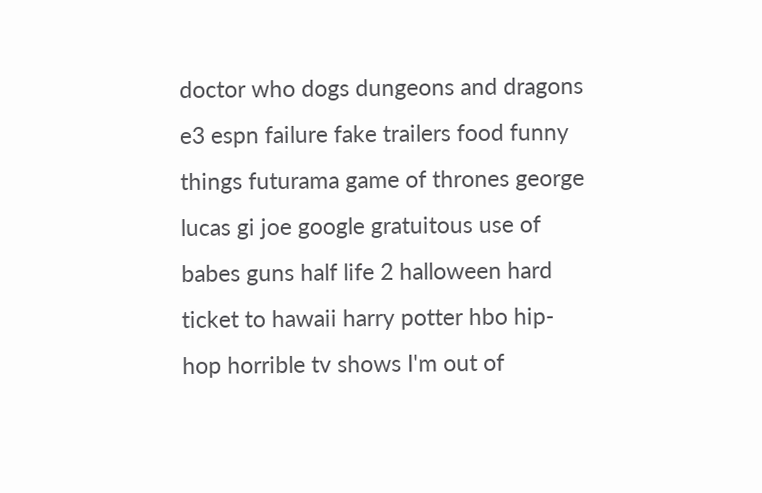doctor who dogs dungeons and dragons e3 espn failure fake trailers food funny things futurama game of thrones george lucas gi joe google gratuitous use of babes guns half life 2 halloween hard ticket to hawaii harry potter hbo hip-hop horrible tv shows I'm out of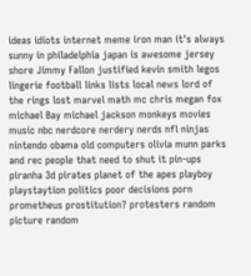ideas idiots internet meme iron man it's always sunny in philadelphia japan is awesome jersey shore Jimmy Fallon justified kevin smith legos lingerie football links lists local news lord of the rings lost marvel math mc chris megan fox michael Bay michael jackson monkeys movies music nbc nerdcore nerdery nerds nfl ninjas nintendo obama old computers olivia munn parks and rec people that need to shut it pin-ups piranha 3d pirates planet of the apes playboy playstaytion politics poor decisions porn prometheus prostitution? protesters random picture random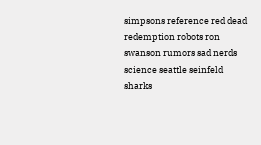simpsons reference red dead redemption robots ron swanson rumors sad nerds science seattle seinfeld sharks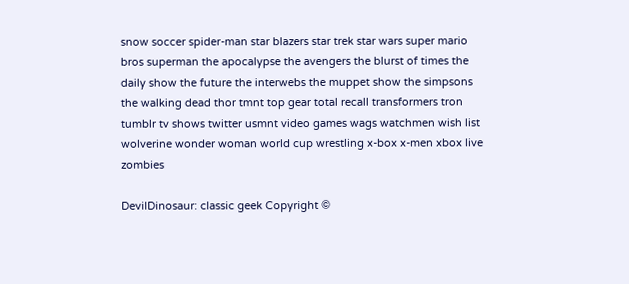snow soccer spider-man star blazers star trek star wars super mario bros superman the apocalypse the avengers the blurst of times the daily show the future the interwebs the muppet show the simpsons the walking dead thor tmnt top gear total recall transformers tron tumblr tv shows twitter usmnt video games wags watchmen wish list wolverine wonder woman world cup wrestling x-box x-men xbox live zombies

DevilDinosaur: classic geek Copyright ©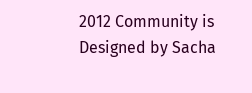2012 Community is Designed by Sacha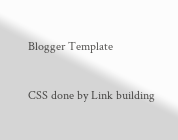Blogger Template

CSS done by Link building